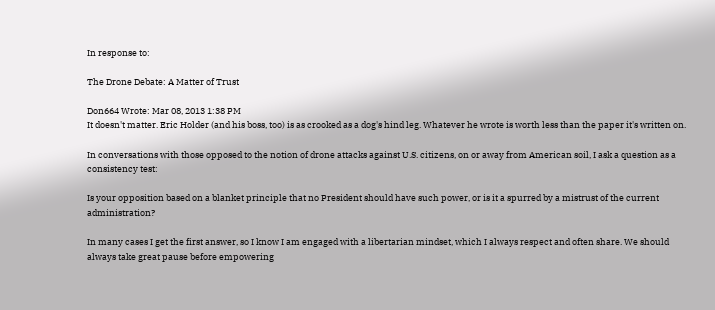In response to:

The Drone Debate: A Matter of Trust

Don664 Wrote: Mar 08, 2013 1:38 PM
It doesn't matter. Eric Holder (and his boss, too) is as crooked as a dog's hind leg. Whatever he wrote is worth less than the paper it's written on.

In conversations with those opposed to the notion of drone attacks against U.S. citizens, on or away from American soil, I ask a question as a consistency test:

Is your opposition based on a blanket principle that no President should have such power, or is it a spurred by a mistrust of the current administration?

In many cases I get the first answer, so I know I am engaged with a libertarian mindset, which I always respect and often share. We should always take great pause before empowering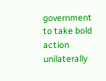government to take bold action unilaterally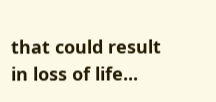that could result in loss of life...